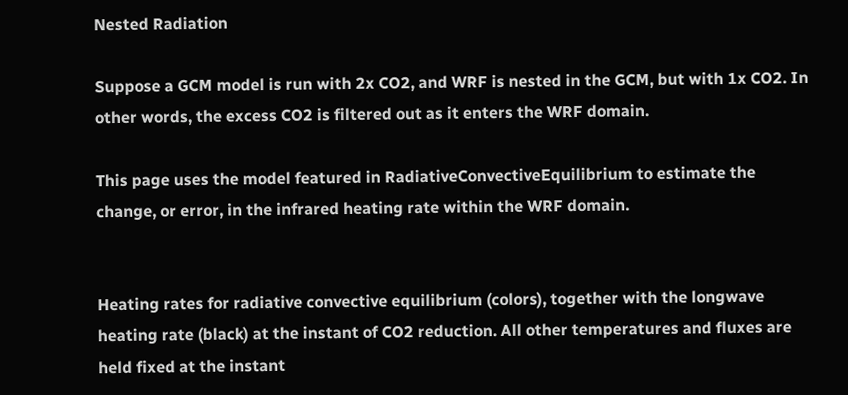Nested Radiation

Suppose a GCM model is run with 2x CO2, and WRF is nested in the GCM, but with 1x CO2. In other words, the excess CO2 is filtered out as it enters the WRF domain.

This page uses the model featured in RadiativeConvectiveEquilibrium to estimate the change, or error, in the infrared heating rate within the WRF domain.


Heating rates for radiative convective equilibrium (colors), together with the longwave heating rate (black) at the instant of CO2 reduction. All other temperatures and fluxes are held fixed at the instant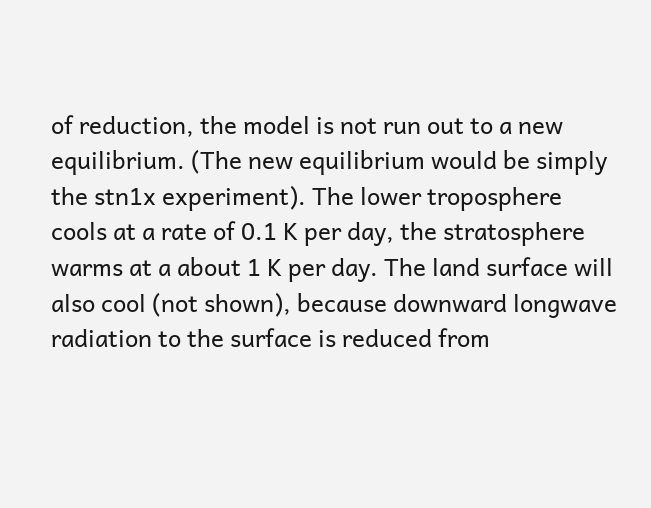of reduction, the model is not run out to a new equilibrium. (The new equilibrium would be simply the stn1x experiment). The lower troposphere cools at a rate of 0.1 K per day, the stratosphere warms at a about 1 K per day. The land surface will also cool (not shown), because downward longwave radiation to the surface is reduced from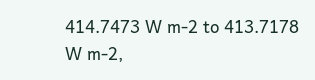414.7473 W m-2 to 413.7178 W m-2,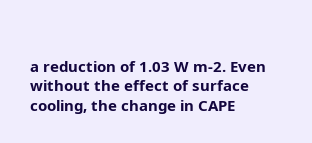a reduction of 1.03 W m-2. Even without the effect of surface cooling, the change in CAPE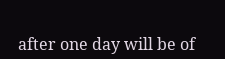after one day will be of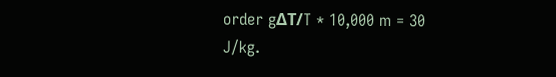order gΔT/T * 10,000 m = 30 J/kg.